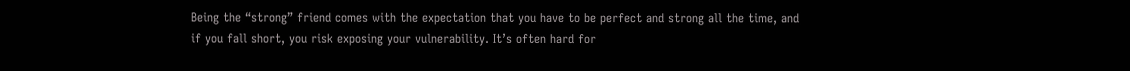Being the “strong” friend comes with the expectation that you have to be perfect and strong all the time, and if you fall short, you risk exposing your vulnerability. It’s often hard for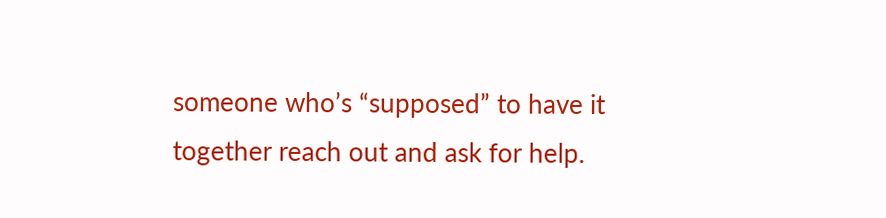someone who’s “supposed” to have it together reach out and ask for help.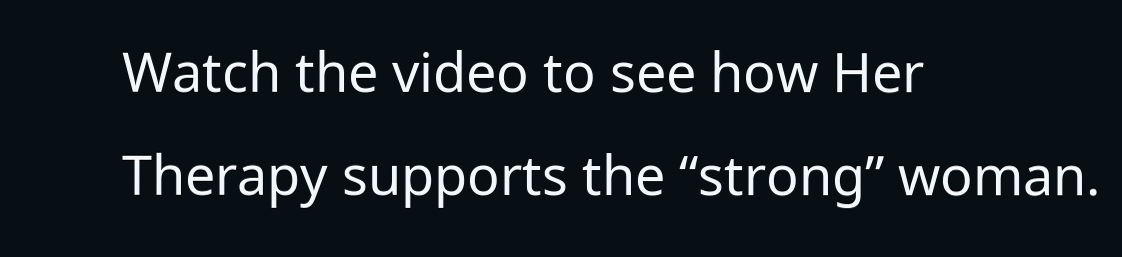Watch the video to see how Her Therapy supports the “strong” woman.